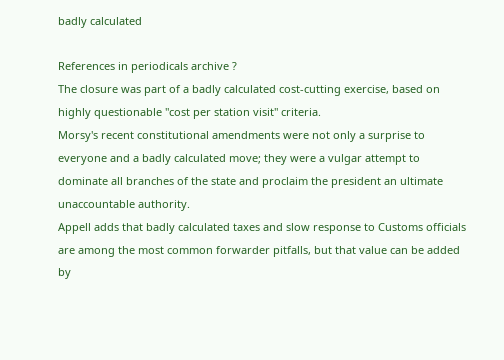badly calculated

References in periodicals archive ?
The closure was part of a badly calculated cost-cutting exercise, based on highly questionable "cost per station visit" criteria.
Morsy's recent constitutional amendments were not only a surprise to everyone and a badly calculated move; they were a vulgar attempt to dominate all branches of the state and proclaim the president an ultimate unaccountable authority.
Appell adds that badly calculated taxes and slow response to Customs officials are among the most common forwarder pitfalls, but that value can be added by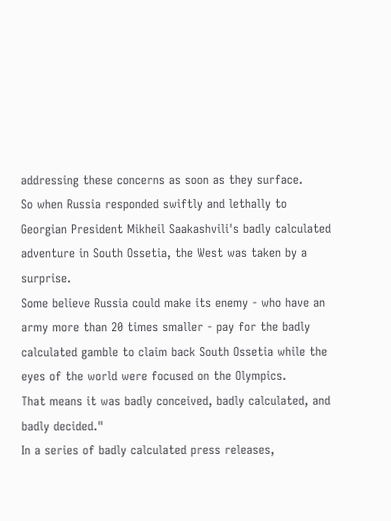addressing these concerns as soon as they surface.
So when Russia responded swiftly and lethally to Georgian President Mikheil Saakashvili's badly calculated adventure in South Ossetia, the West was taken by a surprise.
Some believe Russia could make its enemy - who have an army more than 20 times smaller - pay for the badly calculated gamble to claim back South Ossetia while the eyes of the world were focused on the Olympics.
That means it was badly conceived, badly calculated, and badly decided."
In a series of badly calculated press releases,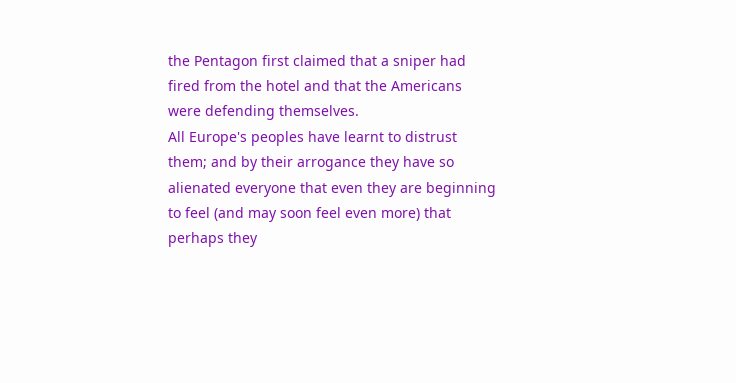the Pentagon first claimed that a sniper had fired from the hotel and that the Americans were defending themselves.
All Europe's peoples have learnt to distrust them; and by their arrogance they have so alienated everyone that even they are beginning to feel (and may soon feel even more) that perhaps they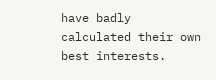have badly calculated their own best interests.